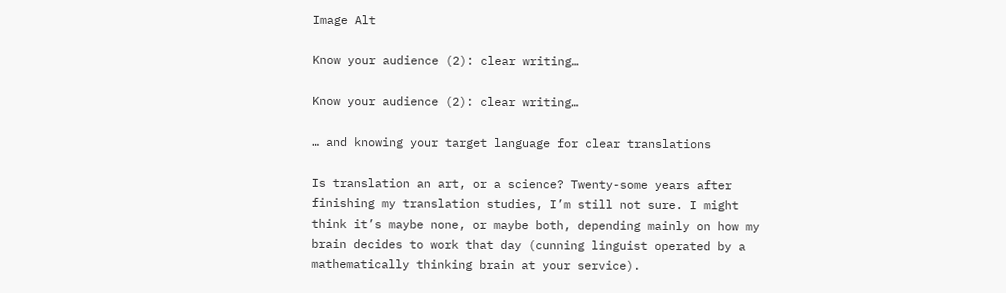Image Alt

Know your audience (2): clear writing…

Know your audience (2): clear writing…

… and knowing your target language for clear translations

Is translation an art, or a science? Twenty-some years after finishing my translation studies, I’m still not sure. I might think it’s maybe none, or maybe both, depending mainly on how my brain decides to work that day (cunning linguist operated by a mathematically thinking brain at your service).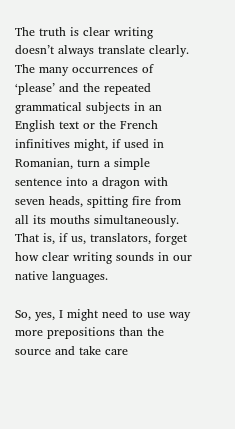The truth is clear writing doesn’t always translate clearly. The many occurrences of ‘please’ and the repeated grammatical subjects in an English text or the French infinitives might, if used in Romanian, turn a simple sentence into a dragon with seven heads, spitting fire from all its mouths simultaneously. That is, if us, translators, forget how clear writing sounds in our native languages.

So, yes, I might need to use way more prepositions than the source and take care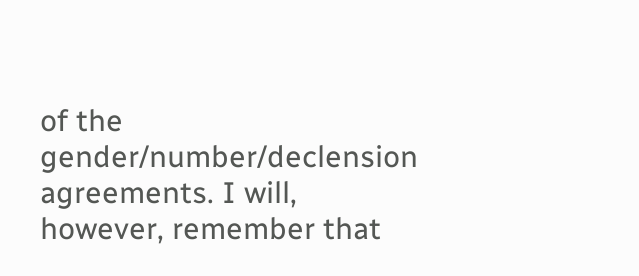of the gender/number/declension agreements. I will, however, remember that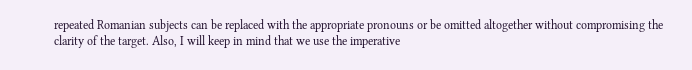repeated Romanian subjects can be replaced with the appropriate pronouns or be omitted altogether without compromising the clarity of the target. Also, I will keep in mind that we use the imperative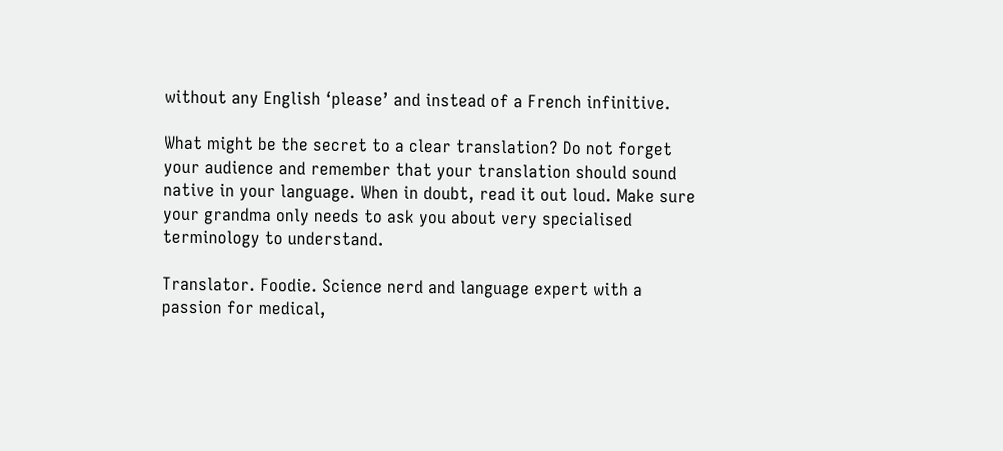without any English ‘please’ and instead of a French infinitive.

What might be the secret to a clear translation? Do not forget your audience and remember that your translation should sound native in your language. When in doubt, read it out loud. Make sure your grandma only needs to ask you about very specialised terminology to understand.

Translator. Foodie. Science nerd and language expert with a passion for medical,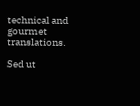technical and gourmet translations.

Sed ut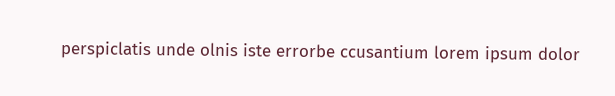perspiclatis unde olnis iste errorbe ccusantium lorem ipsum dolor